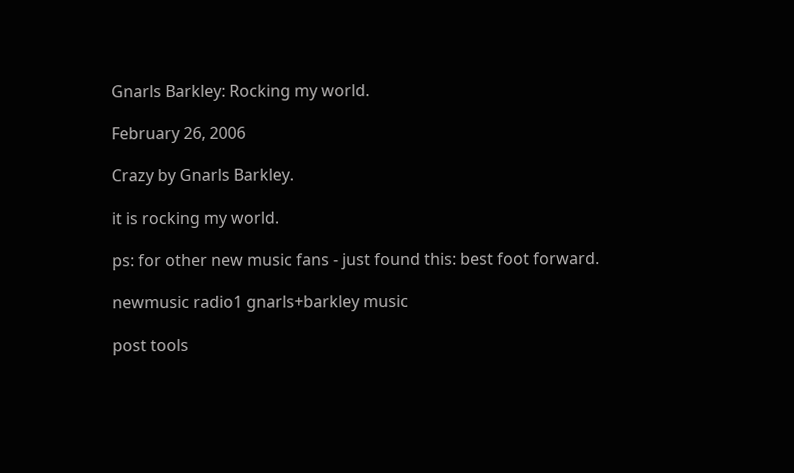Gnarls Barkley: Rocking my world.

February 26, 2006

Crazy by Gnarls Barkley.

it is rocking my world.

ps: for other new music fans - just found this: best foot forward.

newmusic radio1 gnarls+barkley music

post tools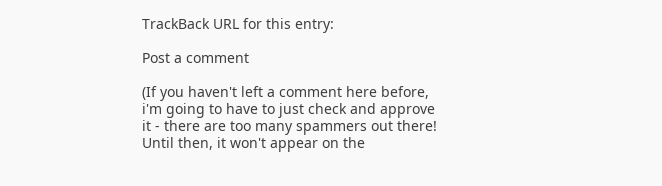TrackBack URL for this entry:

Post a comment

(If you haven't left a comment here before, i'm going to have to just check and approve it - there are too many spammers out there! Until then, it won't appear on the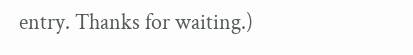entry. Thanks for waiting.)